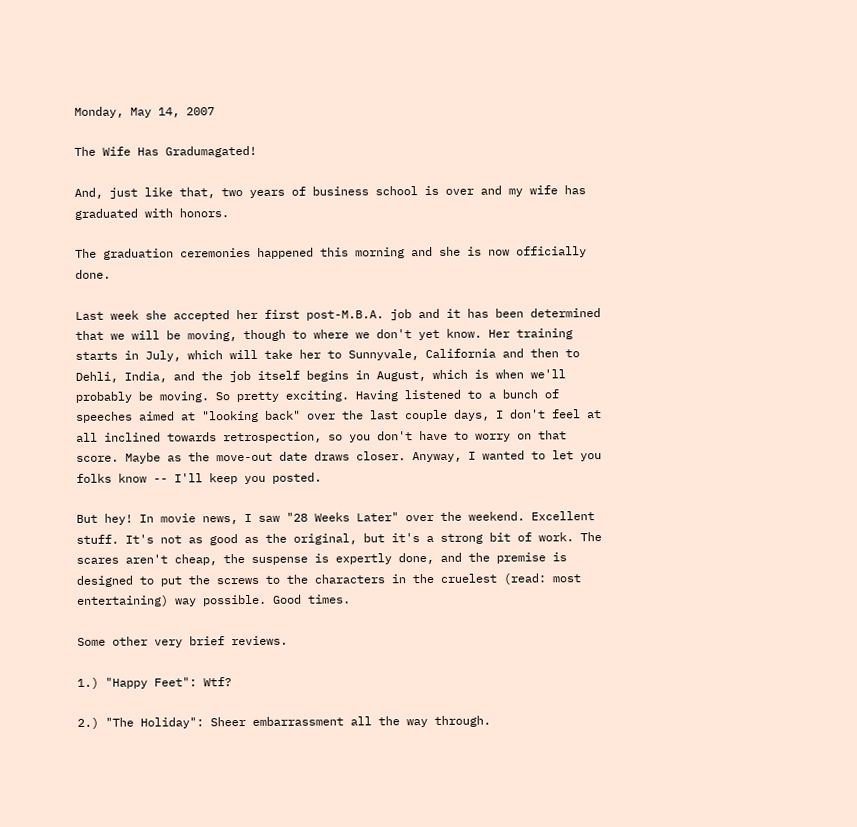Monday, May 14, 2007

The Wife Has Gradumagated!

And, just like that, two years of business school is over and my wife has graduated with honors.

The graduation ceremonies happened this morning and she is now officially done.

Last week she accepted her first post-M.B.A. job and it has been determined that we will be moving, though to where we don't yet know. Her training starts in July, which will take her to Sunnyvale, California and then to Dehli, India, and the job itself begins in August, which is when we'll probably be moving. So pretty exciting. Having listened to a bunch of speeches aimed at "looking back" over the last couple days, I don't feel at all inclined towards retrospection, so you don't have to worry on that score. Maybe as the move-out date draws closer. Anyway, I wanted to let you folks know -- I'll keep you posted.

But hey! In movie news, I saw "28 Weeks Later" over the weekend. Excellent stuff. It's not as good as the original, but it's a strong bit of work. The scares aren't cheap, the suspense is expertly done, and the premise is designed to put the screws to the characters in the cruelest (read: most entertaining) way possible. Good times.

Some other very brief reviews.

1.) "Happy Feet": Wtf?

2.) "The Holiday": Sheer embarrassment all the way through.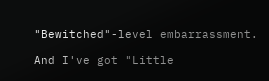"Bewitched"-level embarrassment.

And I've got "Little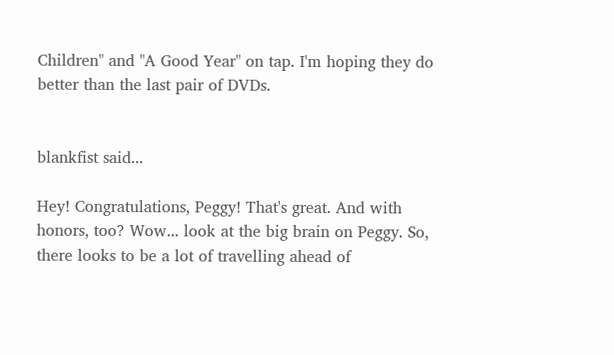Children" and "A Good Year" on tap. I'm hoping they do better than the last pair of DVDs.


blankfist said...

Hey! Congratulations, Peggy! That's great. And with honors, too? Wow... look at the big brain on Peggy. So, there looks to be a lot of travelling ahead of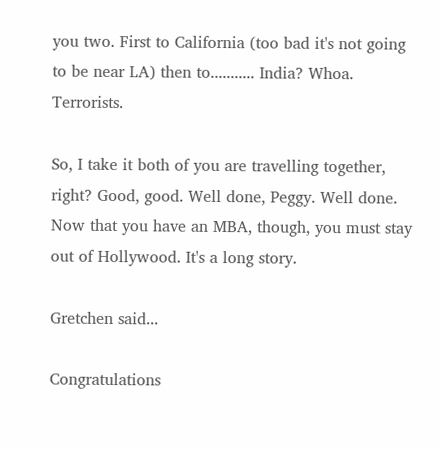you two. First to California (too bad it's not going to be near LA) then to........... India? Whoa. Terrorists.

So, I take it both of you are travelling together, right? Good, good. Well done, Peggy. Well done. Now that you have an MBA, though, you must stay out of Hollywood. It's a long story.

Gretchen said...

Congratulations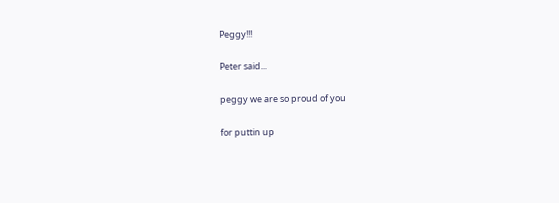Peggy!!!

Peter said...

peggy we are so proud of you

for puttin up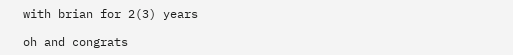with brian for 2(3) years

oh and congrats